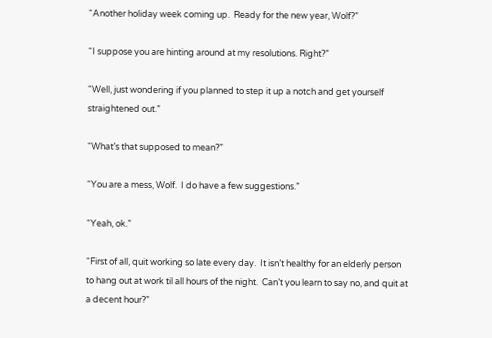“Another holiday week coming up.  Ready for the new year, Wolf?”

“I suppose you are hinting around at my resolutions. Right?”

“Well, just wondering if you planned to step it up a notch and get yourself straightened out.”

“What’s that supposed to mean?”

“You are a mess, Wolf.  I do have a few suggestions.”

“Yeah, ok.”

“First of all, quit working so late every day.  It isn’t healthy for an elderly person to hang out at work til all hours of the night.  Can’t you learn to say no, and quit at a decent hour?”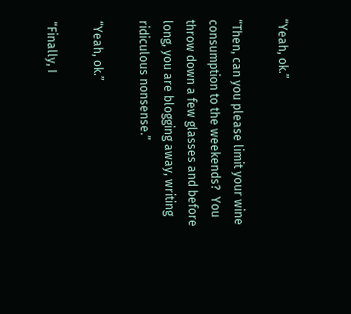“Yeah, ok.”

“Then, can you please limit your wine consumption to the weekends?  You throw down a few glasses and before long, you are blogging away, writing ridiculous nonsense.”

“Yeah, ok.”

“Finally, I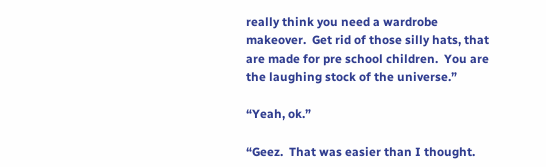really think you need a wardrobe makeover.  Get rid of those silly hats, that are made for pre school children.  You are the laughing stock of the universe.”

“Yeah, ok.”

“Geez.  That was easier than I thought.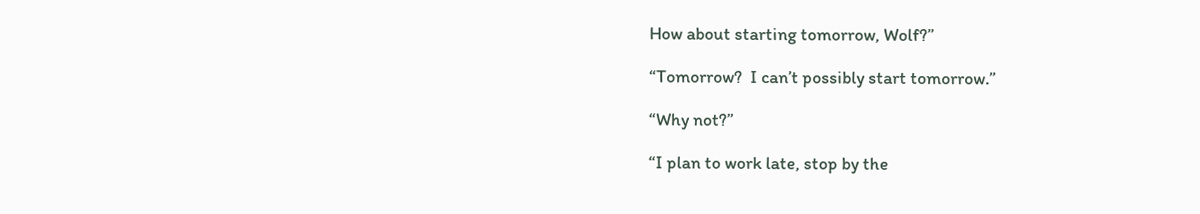How about starting tomorrow, Wolf?”

“Tomorrow?  I can’t possibly start tomorrow.”

“Why not?”

“I plan to work late, stop by the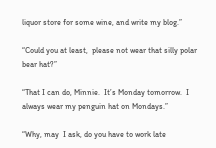liquor store for some wine, and write my blog.”

“Could you at least,  please not wear that silly polar bear hat?”

“That I can do, Minnie.  It’s Monday tomorrow.  I always wear my penguin hat on Mondays.”

“Why, may  I ask, do you have to work late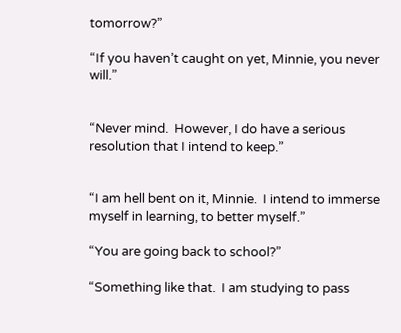tomorrow?”

“If you haven’t caught on yet, Minnie, you never will.”


“Never mind.  However, I do have a serious resolution that I intend to keep.”


“I am hell bent on it, Minnie.  I intend to immerse myself in learning, to better myself.”

“You are going back to school?”

“Something like that.  I am studying to pass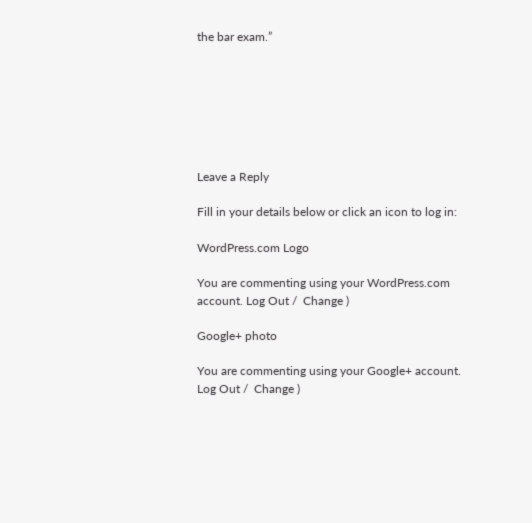the bar exam.”







Leave a Reply

Fill in your details below or click an icon to log in:

WordPress.com Logo

You are commenting using your WordPress.com account. Log Out /  Change )

Google+ photo

You are commenting using your Google+ account. Log Out /  Change )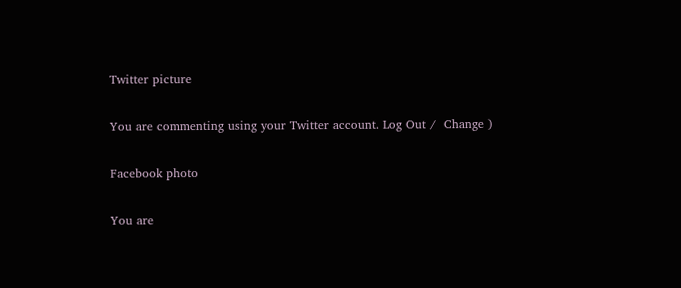Twitter picture

You are commenting using your Twitter account. Log Out /  Change )

Facebook photo

You are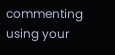commenting using your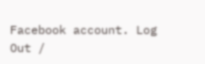Facebook account. Log Out /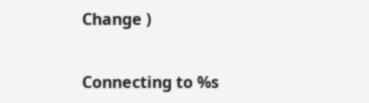Change )


Connecting to %s